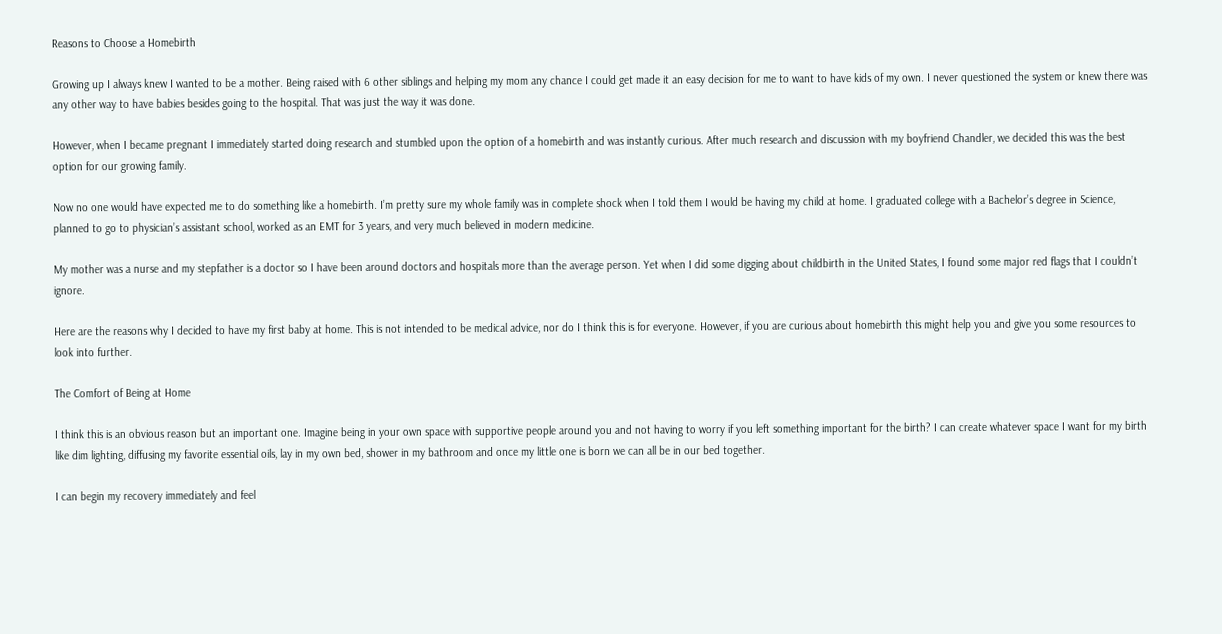Reasons to Choose a Homebirth

Growing up I always knew I wanted to be a mother. Being raised with 6 other siblings and helping my mom any chance I could get made it an easy decision for me to want to have kids of my own. I never questioned the system or knew there was any other way to have babies besides going to the hospital. That was just the way it was done.

However, when I became pregnant I immediately started doing research and stumbled upon the option of a homebirth and was instantly curious. After much research and discussion with my boyfriend Chandler, we decided this was the best option for our growing family.

Now no one would have expected me to do something like a homebirth. I’m pretty sure my whole family was in complete shock when I told them I would be having my child at home. I graduated college with a Bachelor’s degree in Science, planned to go to physician’s assistant school, worked as an EMT for 3 years, and very much believed in modern medicine.

My mother was a nurse and my stepfather is a doctor so I have been around doctors and hospitals more than the average person. Yet when I did some digging about childbirth in the United States, I found some major red flags that I couldn’t ignore.

Here are the reasons why I decided to have my first baby at home. This is not intended to be medical advice, nor do I think this is for everyone. However, if you are curious about homebirth this might help you and give you some resources to look into further.

The Comfort of Being at Home

I think this is an obvious reason but an important one. Imagine being in your own space with supportive people around you and not having to worry if you left something important for the birth? I can create whatever space I want for my birth like dim lighting, diffusing my favorite essential oils, lay in my own bed, shower in my bathroom and once my little one is born we can all be in our bed together.

I can begin my recovery immediately and feel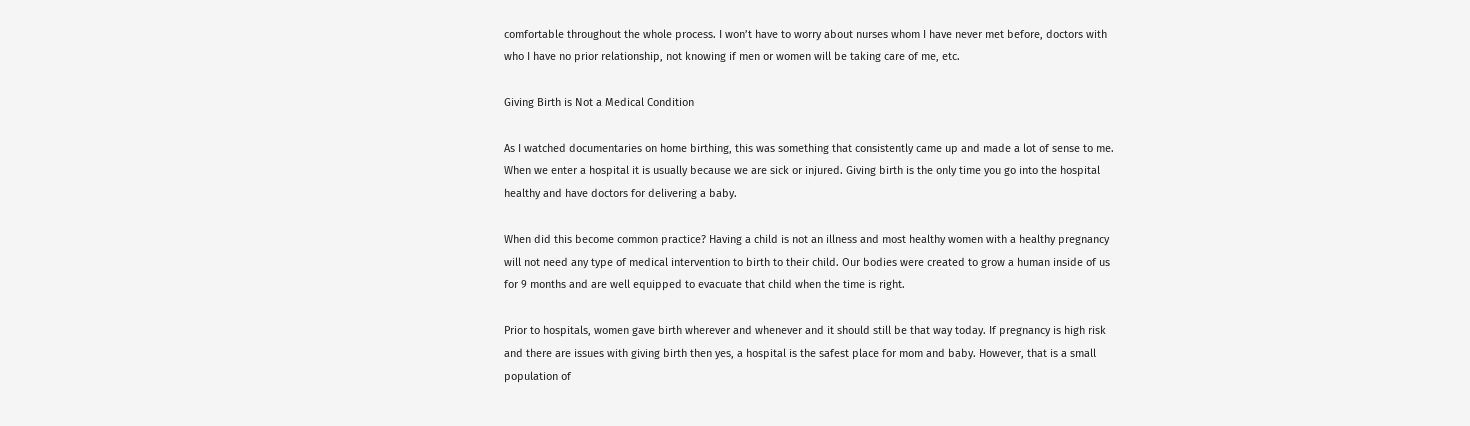comfortable throughout the whole process. I won’t have to worry about nurses whom I have never met before, doctors with who I have no prior relationship, not knowing if men or women will be taking care of me, etc.

Giving Birth is Not a Medical Condition

As I watched documentaries on home birthing, this was something that consistently came up and made a lot of sense to me. When we enter a hospital it is usually because we are sick or injured. Giving birth is the only time you go into the hospital healthy and have doctors for delivering a baby.

When did this become common practice? Having a child is not an illness and most healthy women with a healthy pregnancy will not need any type of medical intervention to birth to their child. Our bodies were created to grow a human inside of us for 9 months and are well equipped to evacuate that child when the time is right.

Prior to hospitals, women gave birth wherever and whenever and it should still be that way today. If pregnancy is high risk and there are issues with giving birth then yes, a hospital is the safest place for mom and baby. However, that is a small population of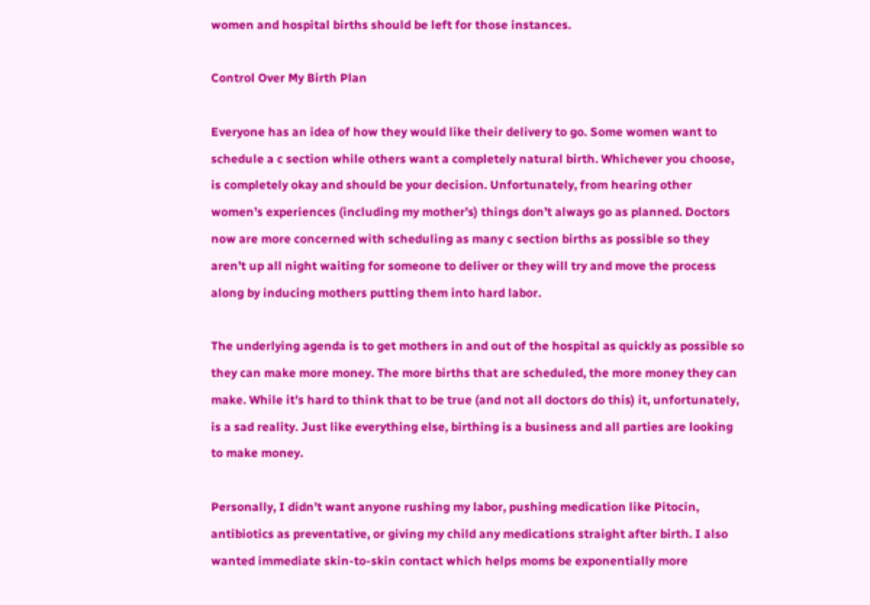women and hospital births should be left for those instances.

Control Over My Birth Plan

Everyone has an idea of how they would like their delivery to go. Some women want to schedule a c section while others want a completely natural birth. Whichever you choose, is completely okay and should be your decision. Unfortunately, from hearing other women’s experiences (including my mother’s) things don’t always go as planned. Doctors now are more concerned with scheduling as many c section births as possible so they aren’t up all night waiting for someone to deliver or they will try and move the process along by inducing mothers putting them into hard labor.

The underlying agenda is to get mothers in and out of the hospital as quickly as possible so they can make more money. The more births that are scheduled, the more money they can make. While it’s hard to think that to be true (and not all doctors do this) it, unfortunately, is a sad reality. Just like everything else, birthing is a business and all parties are looking to make money.

Personally, I didn’t want anyone rushing my labor, pushing medication like Pitocin, antibiotics as preventative, or giving my child any medications straight after birth. I also wanted immediate skin-to-skin contact which helps moms be exponentially more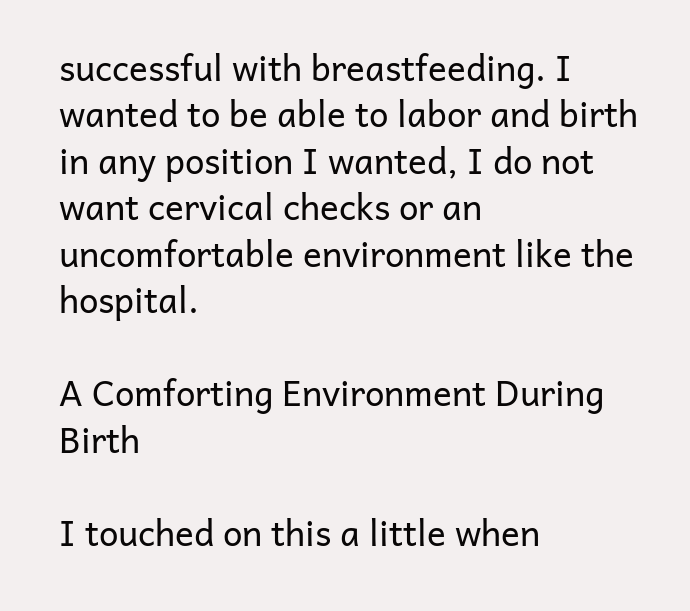successful with breastfeeding. I wanted to be able to labor and birth in any position I wanted, I do not want cervical checks or an uncomfortable environment like the hospital.

A Comforting Environment During Birth

I touched on this a little when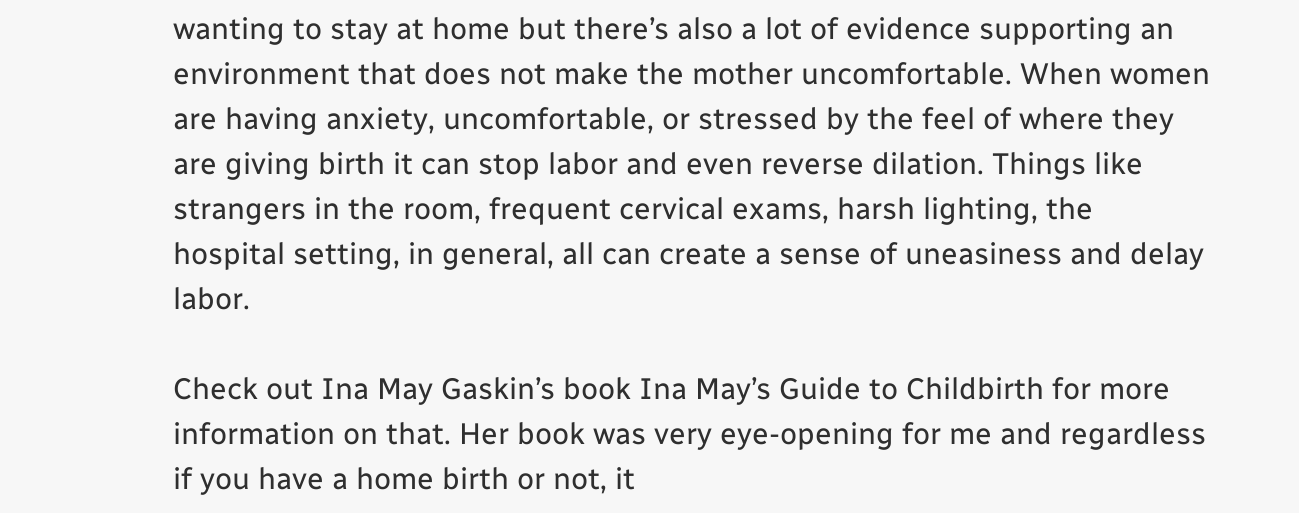wanting to stay at home but there’s also a lot of evidence supporting an environment that does not make the mother uncomfortable. When women are having anxiety, uncomfortable, or stressed by the feel of where they are giving birth it can stop labor and even reverse dilation. Things like strangers in the room, frequent cervical exams, harsh lighting, the hospital setting, in general, all can create a sense of uneasiness and delay labor.

Check out Ina May Gaskin’s book Ina May’s Guide to Childbirth for more information on that. Her book was very eye-opening for me and regardless if you have a home birth or not, it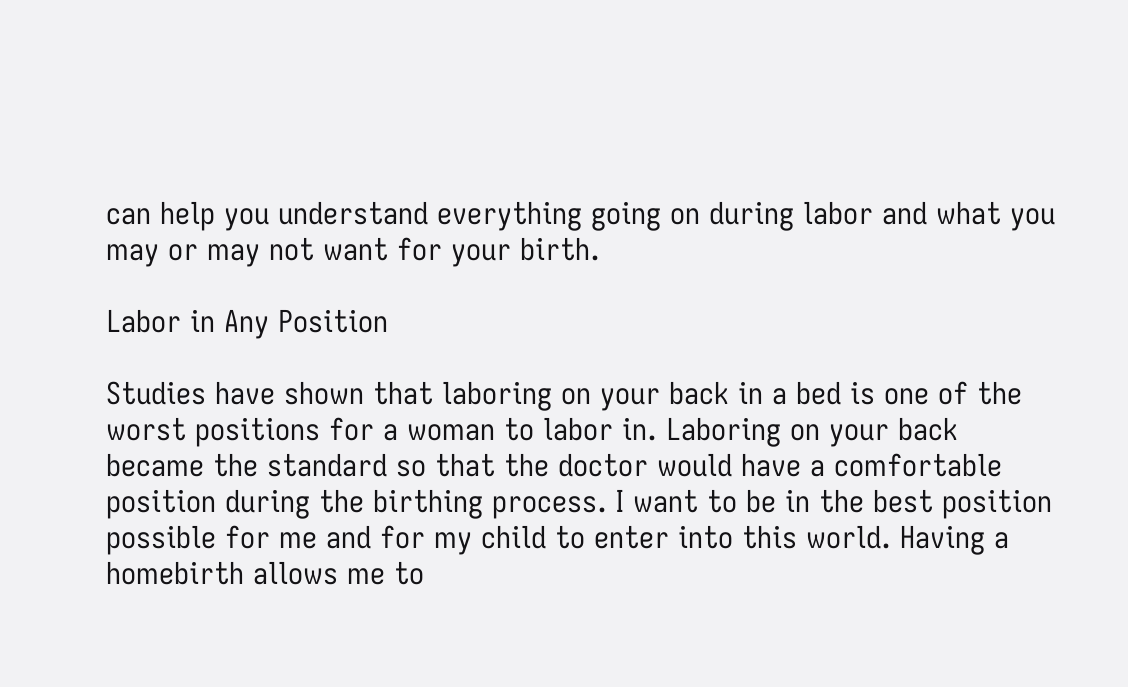can help you understand everything going on during labor and what you may or may not want for your birth.

Labor in Any Position

Studies have shown that laboring on your back in a bed is one of the worst positions for a woman to labor in. Laboring on your back became the standard so that the doctor would have a comfortable position during the birthing process. I want to be in the best position possible for me and for my child to enter into this world. Having a homebirth allows me to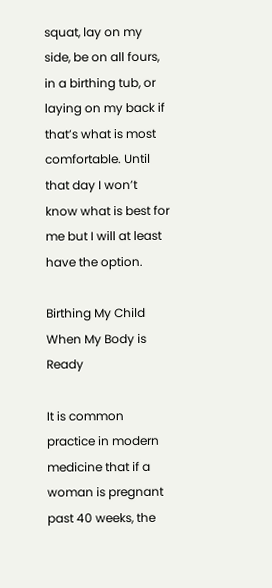squat, lay on my side, be on all fours, in a birthing tub, or laying on my back if that’s what is most comfortable. Until that day I won’t know what is best for me but I will at least have the option.

Birthing My Child When My Body is Ready

It is common practice in modern medicine that if a woman is pregnant past 40 weeks, the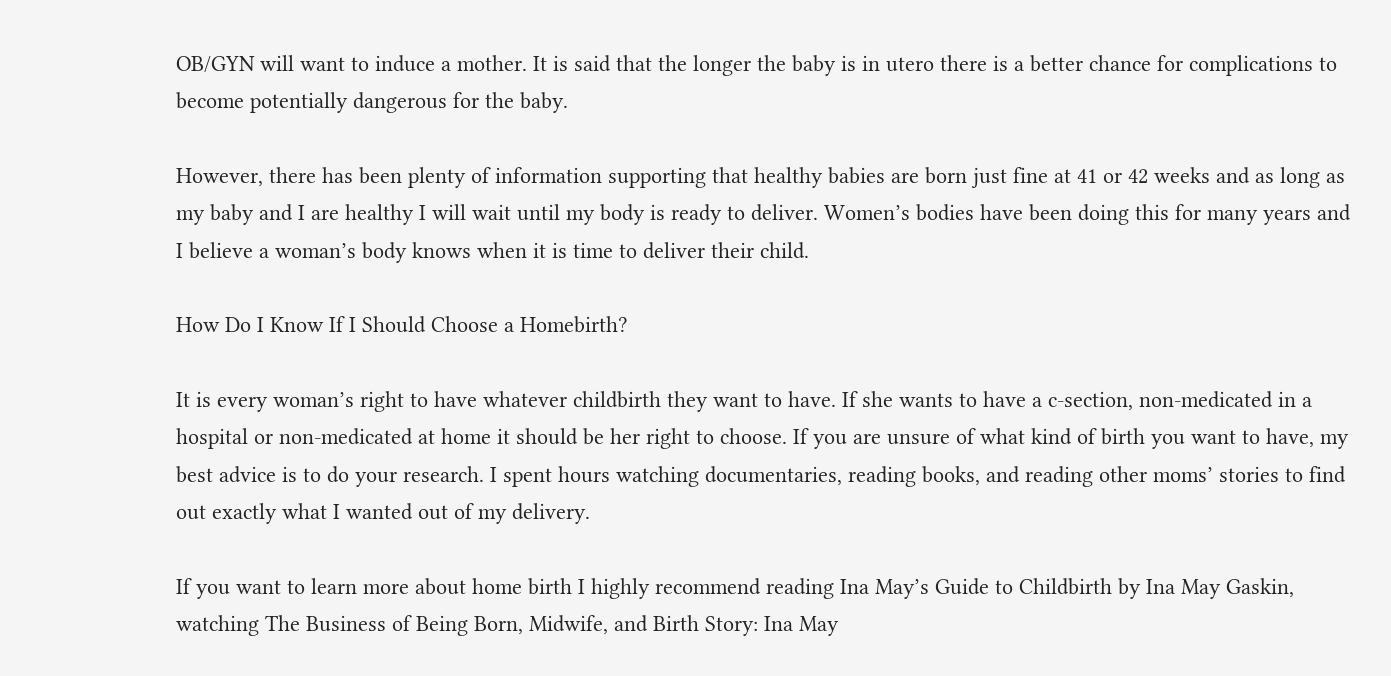OB/GYN will want to induce a mother. It is said that the longer the baby is in utero there is a better chance for complications to become potentially dangerous for the baby.

However, there has been plenty of information supporting that healthy babies are born just fine at 41 or 42 weeks and as long as my baby and I are healthy I will wait until my body is ready to deliver. Women’s bodies have been doing this for many years and I believe a woman’s body knows when it is time to deliver their child.

How Do I Know If I Should Choose a Homebirth?

It is every woman’s right to have whatever childbirth they want to have. If she wants to have a c-section, non-medicated in a hospital or non-medicated at home it should be her right to choose. If you are unsure of what kind of birth you want to have, my best advice is to do your research. I spent hours watching documentaries, reading books, and reading other moms’ stories to find out exactly what I wanted out of my delivery.

If you want to learn more about home birth I highly recommend reading Ina May’s Guide to Childbirth by Ina May Gaskin, watching The Business of Being Born, Midwife, and Birth Story: Ina May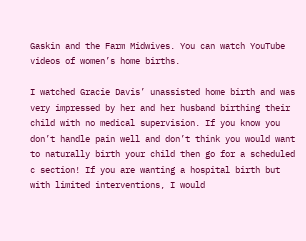Gaskin and the Farm Midwives. You can watch YouTube videos of women’s home births.

I watched Gracie Davis’ unassisted home birth and was very impressed by her and her husband birthing their child with no medical supervision. If you know you don’t handle pain well and don’t think you would want to naturally birth your child then go for a scheduled c section! If you are wanting a hospital birth but with limited interventions, I would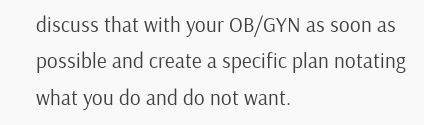discuss that with your OB/GYN as soon as possible and create a specific plan notating what you do and do not want.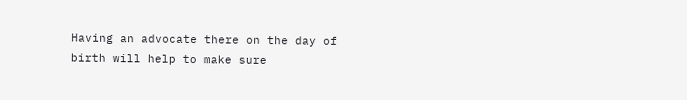Having an advocate there on the day of birth will help to make sure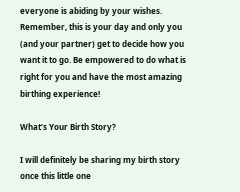everyone is abiding by your wishes. Remember, this is your day and only you (and your partner) get to decide how you want it to go. Be empowered to do what is right for you and have the most amazing birthing experience!

What’s Your Birth Story?

I will definitely be sharing my birth story once this little one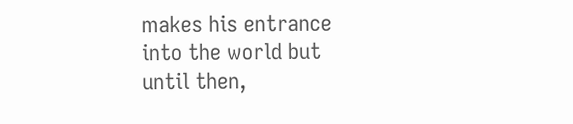makes his entrance into the world but until then,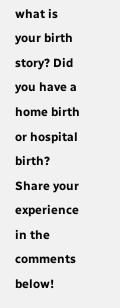what is your birth story? Did you have a home birth or hospital birth? Share your experience in the comments below!